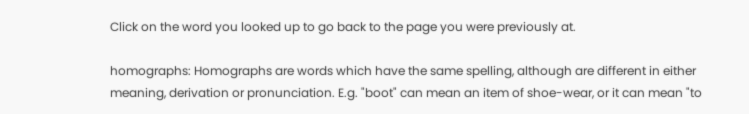Click on the word you looked up to go back to the page you were previously at.

homographs: Homographs are words which have the same spelling, although are different in either meaning, derivation or pronunciation. E.g. "boot" can mean an item of shoe-wear, or it can mean "to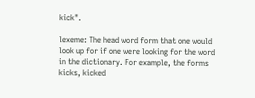kick".

lexeme: The head word form that one would look up for if one were looking for the word in the dictionary. For example, the forms kicks, kicked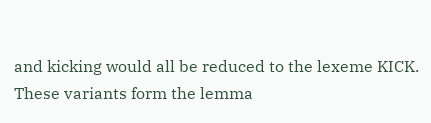and kicking would all be reduced to the lexeme KICK. These variants form the lemma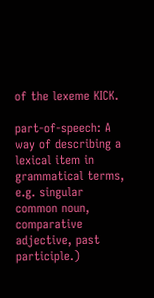of the lexeme KICK.

part-of-speech: A way of describing a lexical item in grammatical terms, e.g. singular common noun, comparative adjective, past participle.)